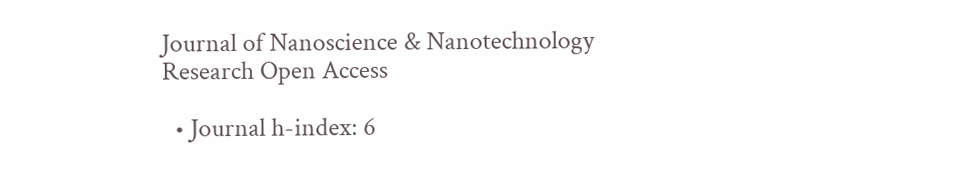Journal of Nanoscience & Nanotechnology Research Open Access

  • Journal h-index: 6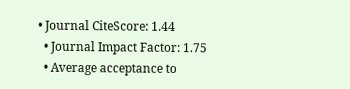• Journal CiteScore: 1.44
  • Journal Impact Factor: 1.75
  • Average acceptance to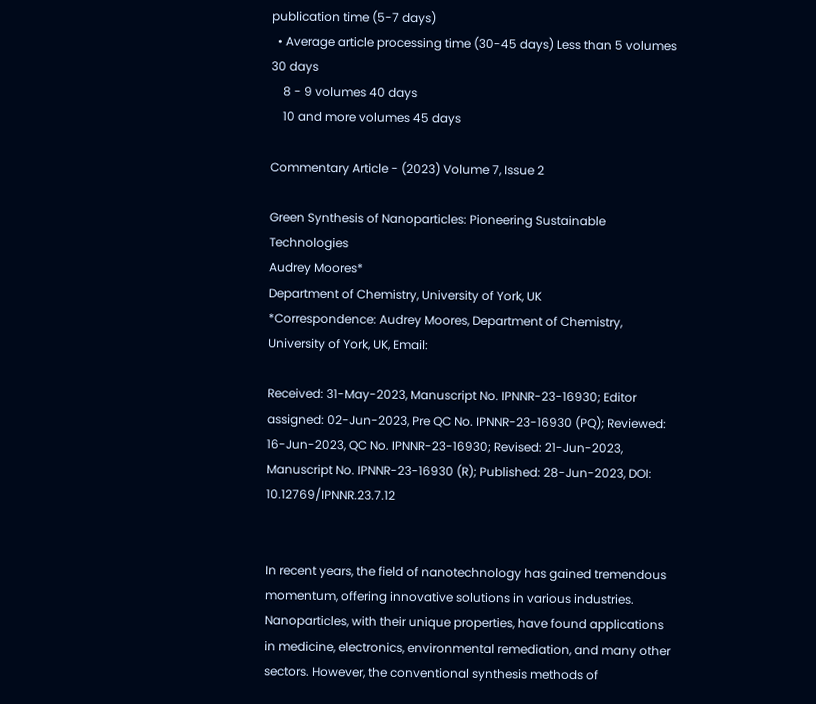publication time (5-7 days)
  • Average article processing time (30-45 days) Less than 5 volumes 30 days
    8 - 9 volumes 40 days
    10 and more volumes 45 days

Commentary Article - (2023) Volume 7, Issue 2

Green Synthesis of Nanoparticles: Pioneering Sustainable Technologies
Audrey Moores*
Department of Chemistry, University of York, UK
*Correspondence: Audrey Moores, Department of Chemistry, University of York, UK, Email:

Received: 31-May-2023, Manuscript No. IPNNR-23-16930; Editor assigned: 02-Jun-2023, Pre QC No. IPNNR-23-16930 (PQ); Reviewed: 16-Jun-2023, QC No. IPNNR-23-16930; Revised: 21-Jun-2023, Manuscript No. IPNNR-23-16930 (R); Published: 28-Jun-2023, DOI: 10.12769/IPNNR.23.7.12


In recent years, the field of nanotechnology has gained tremendous momentum, offering innovative solutions in various industries. Nanoparticles, with their unique properties, have found applications in medicine, electronics, environmental remediation, and many other sectors. However, the conventional synthesis methods of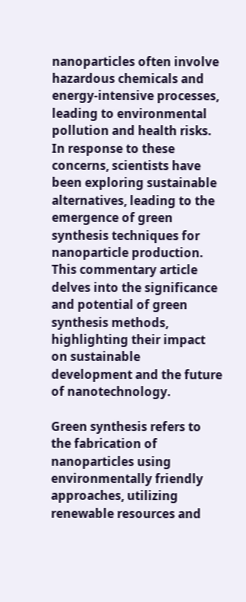nanoparticles often involve hazardous chemicals and energy-intensive processes, leading to environmental pollution and health risks. In response to these concerns, scientists have been exploring sustainable alternatives, leading to the emergence of green synthesis techniques for nanoparticle production. This commentary article delves into the significance and potential of green synthesis methods, highlighting their impact on sustainable development and the future of nanotechnology.

Green synthesis refers to the fabrication of nanoparticles using environmentally friendly approaches, utilizing renewable resources and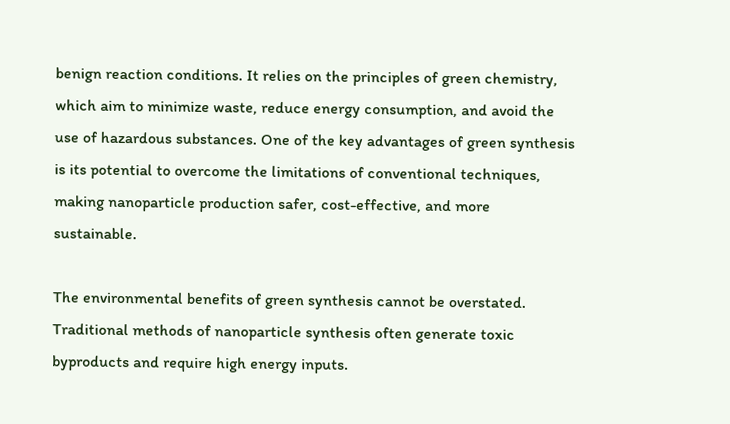benign reaction conditions. It relies on the principles of green chemistry, which aim to minimize waste, reduce energy consumption, and avoid the use of hazardous substances. One of the key advantages of green synthesis is its potential to overcome the limitations of conventional techniques, making nanoparticle production safer, cost-effective, and more sustainable.

The environmental benefits of green synthesis cannot be overstated. Traditional methods of nanoparticle synthesis often generate toxic byproducts and require high energy inputs.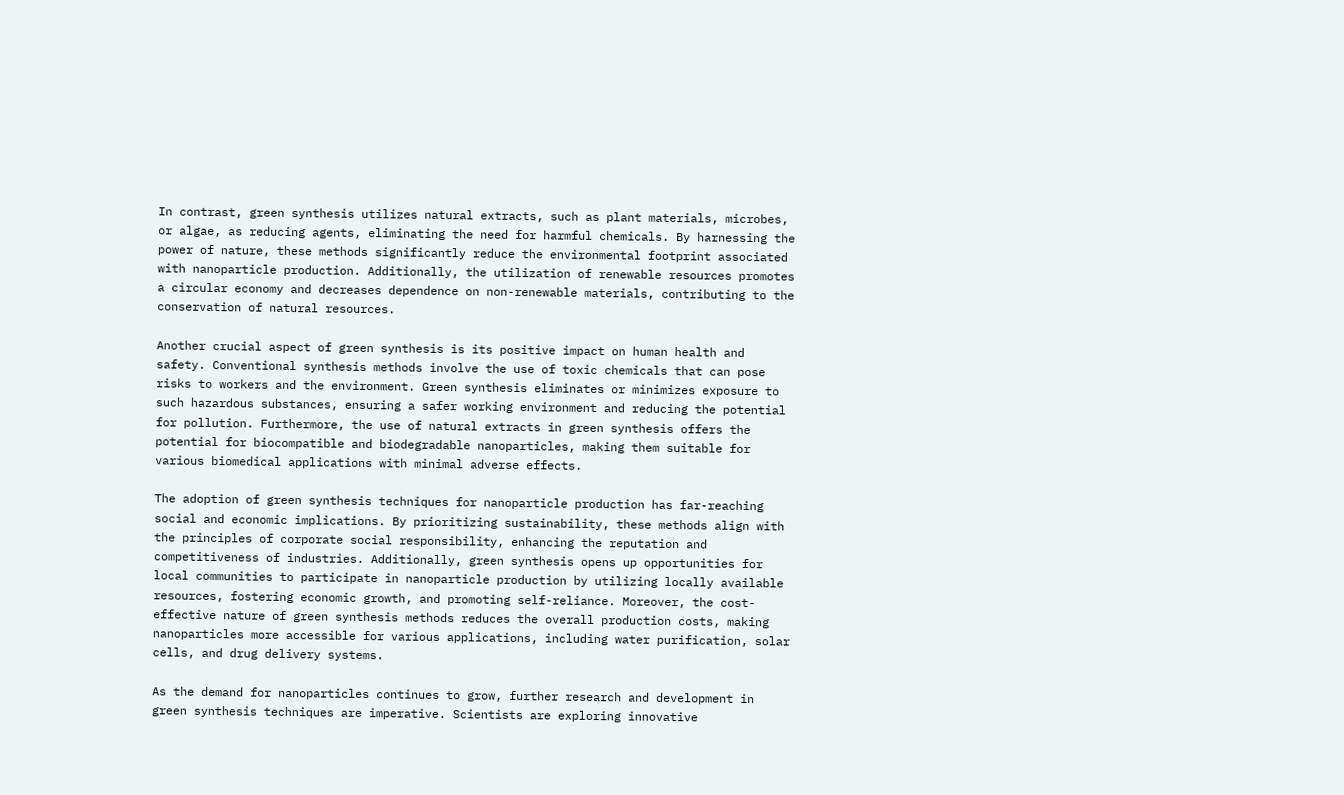In contrast, green synthesis utilizes natural extracts, such as plant materials, microbes, or algae, as reducing agents, eliminating the need for harmful chemicals. By harnessing the power of nature, these methods significantly reduce the environmental footprint associated with nanoparticle production. Additionally, the utilization of renewable resources promotes a circular economy and decreases dependence on non-renewable materials, contributing to the conservation of natural resources.

Another crucial aspect of green synthesis is its positive impact on human health and safety. Conventional synthesis methods involve the use of toxic chemicals that can pose risks to workers and the environment. Green synthesis eliminates or minimizes exposure to such hazardous substances, ensuring a safer working environment and reducing the potential for pollution. Furthermore, the use of natural extracts in green synthesis offers the potential for biocompatible and biodegradable nanoparticles, making them suitable for various biomedical applications with minimal adverse effects.

The adoption of green synthesis techniques for nanoparticle production has far-reaching social and economic implications. By prioritizing sustainability, these methods align with the principles of corporate social responsibility, enhancing the reputation and competitiveness of industries. Additionally, green synthesis opens up opportunities for local communities to participate in nanoparticle production by utilizing locally available resources, fostering economic growth, and promoting self-reliance. Moreover, the cost-effective nature of green synthesis methods reduces the overall production costs, making nanoparticles more accessible for various applications, including water purification, solar cells, and drug delivery systems.

As the demand for nanoparticles continues to grow, further research and development in green synthesis techniques are imperative. Scientists are exploring innovative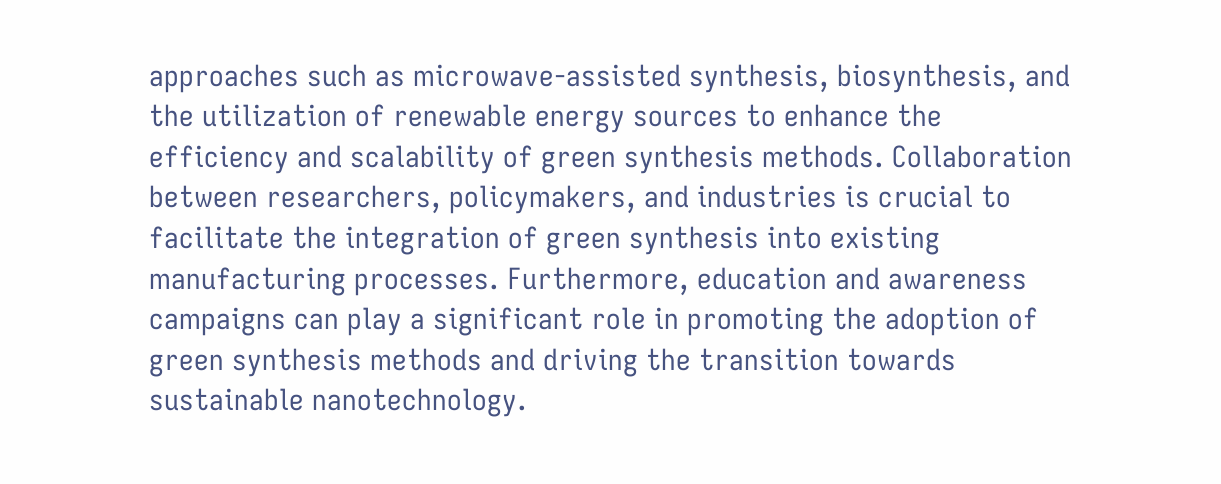approaches such as microwave-assisted synthesis, biosynthesis, and the utilization of renewable energy sources to enhance the efficiency and scalability of green synthesis methods. Collaboration between researchers, policymakers, and industries is crucial to facilitate the integration of green synthesis into existing manufacturing processes. Furthermore, education and awareness campaigns can play a significant role in promoting the adoption of green synthesis methods and driving the transition towards sustainable nanotechnology.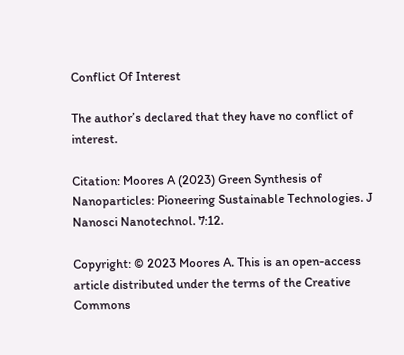Conflict Of Interest

The author’s declared that they have no conflict of interest.

Citation: Moores A (2023) Green Synthesis of Nanoparticles: Pioneering Sustainable Technologies. J Nanosci Nanotechnol. 7:12.

Copyright: © 2023 Moores A. This is an open-access article distributed under the terms of the Creative Commons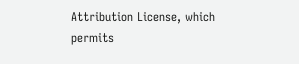Attribution License, which permits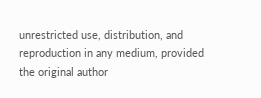unrestricted use, distribution, and reproduction in any medium, provided the original author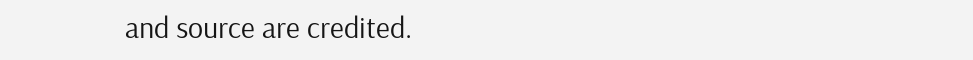and source are credited.